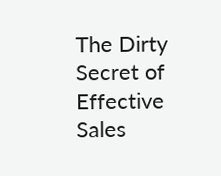The Dirty Secret of Effective Sales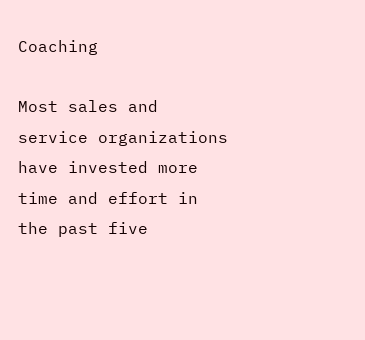Coaching

Most sales and service organizations have invested more time and effort in the past five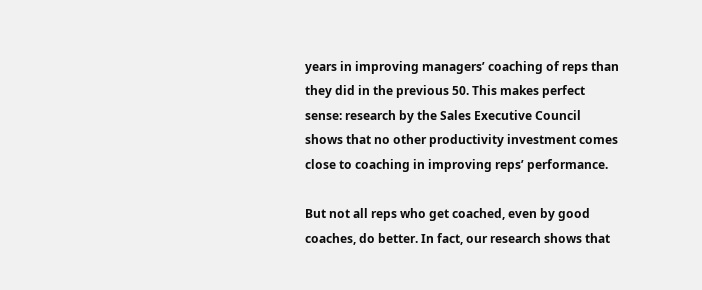years in improving managers’ coaching of reps than they did in the previous 50. This makes perfect sense: research by the Sales Executive Council shows that no other productivity investment comes close to coaching in improving reps’ performance.

But not all reps who get coached, even by good coaches, do better. In fact, our research shows that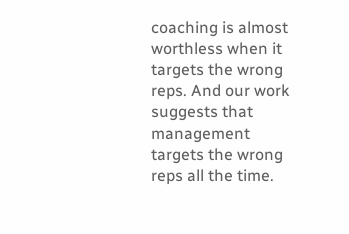coaching is almost worthless when it targets the wrong reps. And our work suggests that management targets the wrong reps all the time.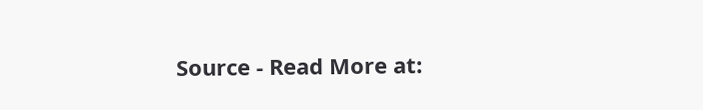Source - Read More at: